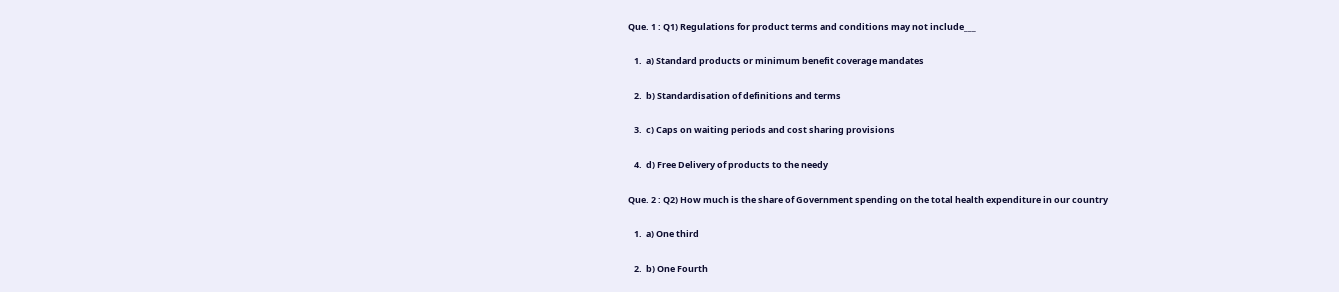Que. 1 : Q1) Regulations for product terms and conditions may not include___

   1.  a) Standard products or minimum benefit coverage mandates

   2.  b) Standardisation of definitions and terms

   3.  c) Caps on waiting periods and cost sharing provisions

   4.  d) Free Delivery of products to the needy

Que. 2 : Q2) How much is the share of Government spending on the total health expenditure in our country

   1.  a) One third

   2.  b) One Fourth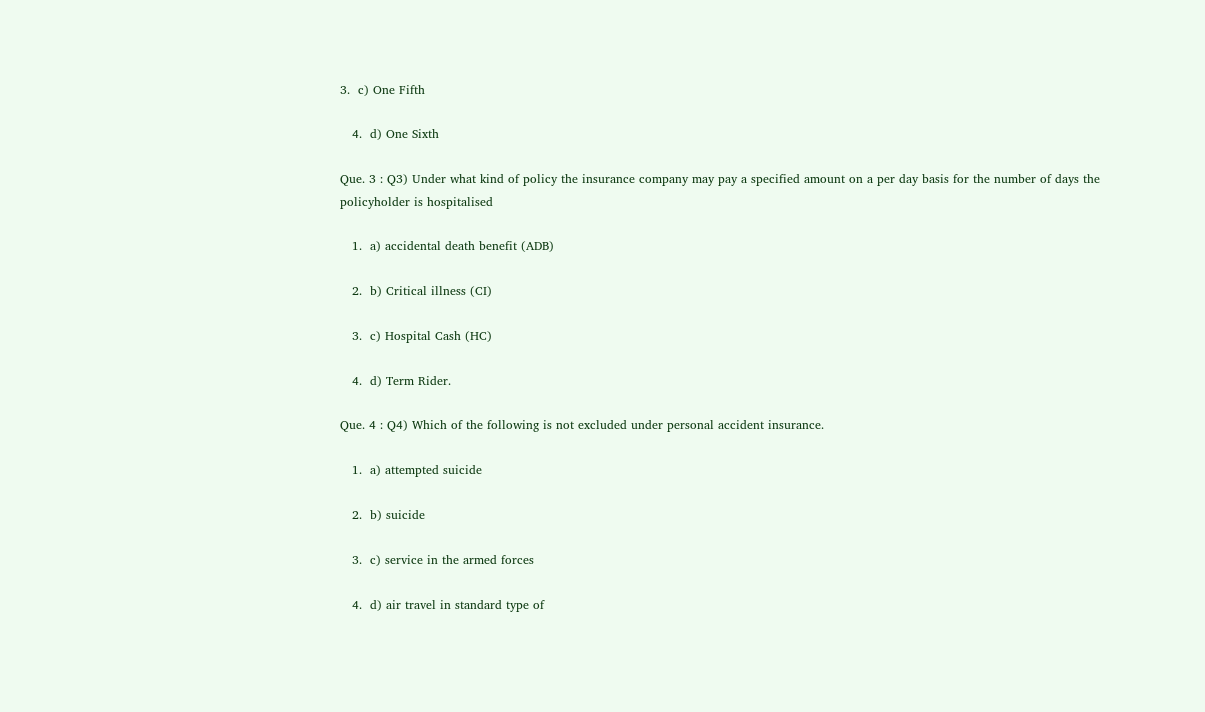3.  c) One Fifth

   4.  d) One Sixth

Que. 3 : Q3) Under what kind of policy the insurance company may pay a specified amount on a per day basis for the number of days the policyholder is hospitalised

   1.  a) accidental death benefit (ADB)

   2.  b) Critical illness (CI)

   3.  c) Hospital Cash (HC)

   4.  d) Term Rider.

Que. 4 : Q4) Which of the following is not excluded under personal accident insurance.

   1.  a) attempted suicide

   2.  b) suicide

   3.  c) service in the armed forces

   4.  d) air travel in standard type of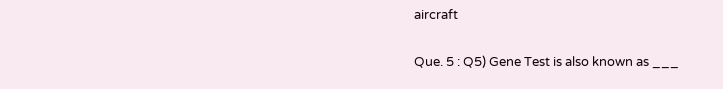aircraft

Que. 5 : Q5) Gene Test is also known as ___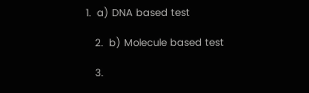1.  a) DNA based test

   2.  b) Molecule based test

   3.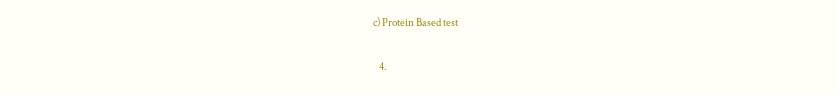c) Protein Based test

   4.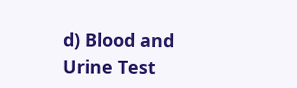d) Blood and Urine Test